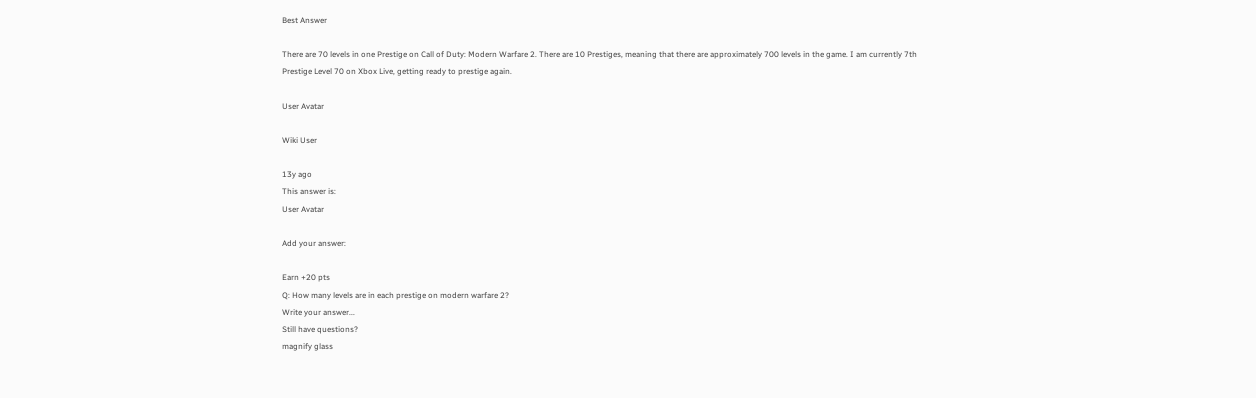Best Answer

There are 70 levels in one Prestige on Call of Duty: Modern Warfare 2. There are 10 Prestiges, meaning that there are approximately 700 levels in the game. I am currently 7th Prestige Level 70 on Xbox Live, getting ready to prestige again.

User Avatar

Wiki User

13y ago
This answer is:
User Avatar

Add your answer:

Earn +20 pts
Q: How many levels are in each prestige on modern warfare 2?
Write your answer...
Still have questions?
magnify glass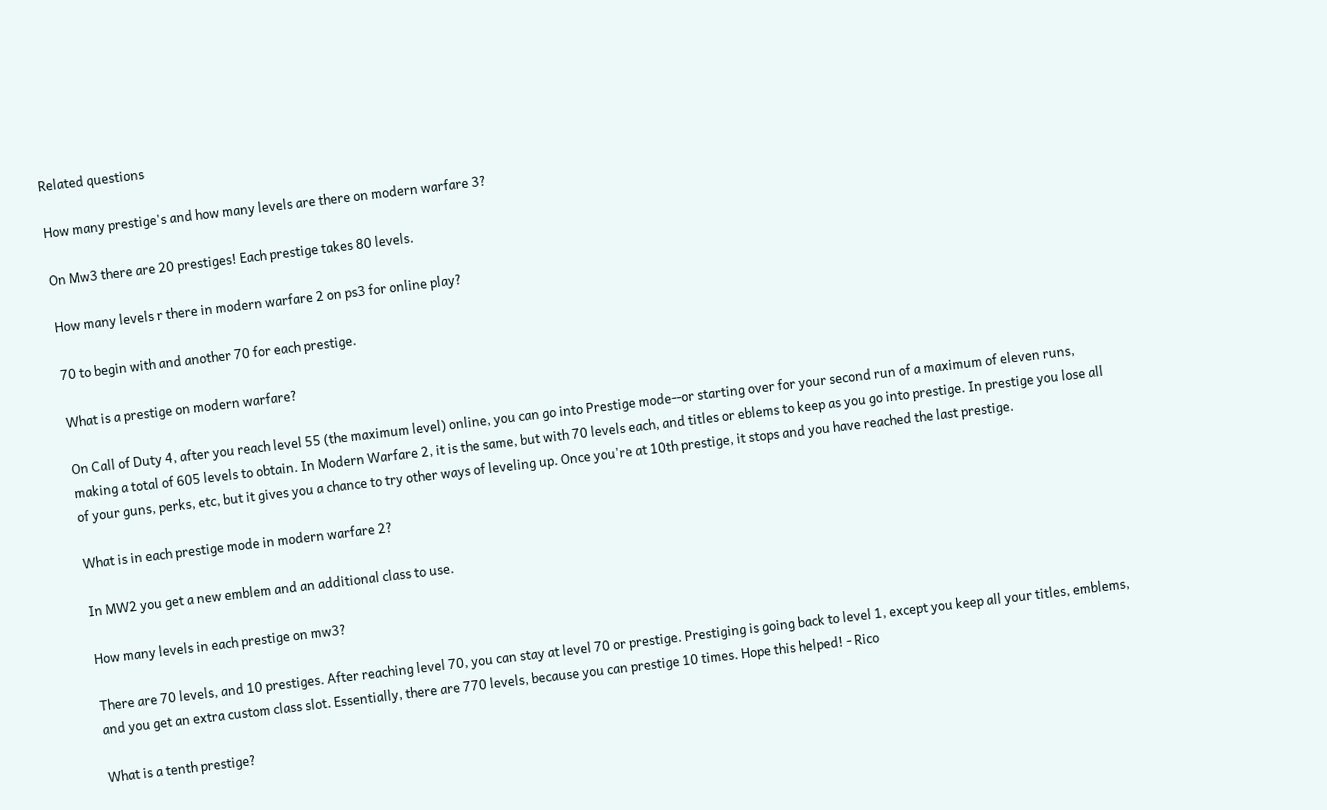Related questions

How many prestige's and how many levels are there on modern warfare 3?

On Mw3 there are 20 prestiges! Each prestige takes 80 levels.

How many levels r there in modern warfare 2 on ps3 for online play?

70 to begin with and another 70 for each prestige.

What is a prestige on modern warfare?

On Call of Duty 4, after you reach level 55 (the maximum level) online, you can go into Prestige mode--or starting over for your second run of a maximum of eleven runs, making a total of 605 levels to obtain. In Modern Warfare 2, it is the same, but with 70 levels each, and titles or eblems to keep as you go into prestige. In prestige you lose all of your guns, perks, etc, but it gives you a chance to try other ways of leveling up. Once you're at 10th prestige, it stops and you have reached the last prestige.

What is in each prestige mode in modern warfare 2?

In MW2 you get a new emblem and an additional class to use.

How many levels in each prestige on mw3?

There are 70 levels, and 10 prestiges. After reaching level 70, you can stay at level 70 or prestige. Prestiging is going back to level 1, except you keep all your titles, emblems, and you get an extra custom class slot. Essentially, there are 770 levels, because you can prestige 10 times. Hope this helped! - Rico

What is a tenth prestige?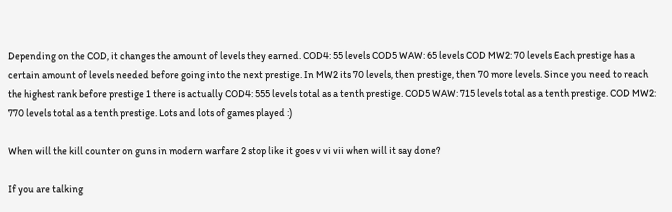Depending on the COD, it changes the amount of levels they earned. COD4: 55 levels COD5 WAW: 65 levels COD MW2: 70 levels Each prestige has a certain amount of levels needed before going into the next prestige. In MW2 its 70 levels, then prestige, then 70 more levels. Since you need to reach the highest rank before prestige 1 there is actually COD4: 555 levels total as a tenth prestige. COD5 WAW: 715 levels total as a tenth prestige. COD MW2: 770 levels total as a tenth prestige. Lots and lots of games played :)

When will the kill counter on guns in modern warfare 2 stop like it goes v vi vii when will it say done?

If you are talking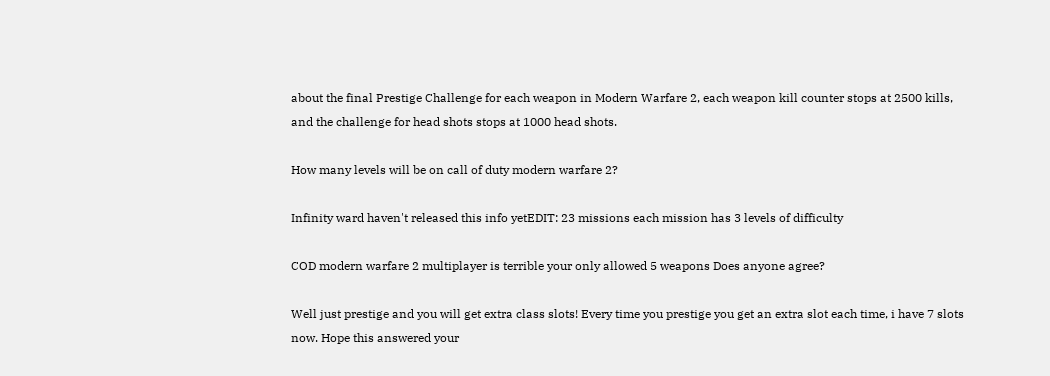about the final Prestige Challenge for each weapon in Modern Warfare 2, each weapon kill counter stops at 2500 kills, and the challenge for head shots stops at 1000 head shots.

How many levels will be on call of duty modern warfare 2?

Infinity ward haven't released this info yetEDIT: 23 missions each mission has 3 levels of difficulty

COD modern warfare 2 multiplayer is terrible your only allowed 5 weapons Does anyone agree?

Well just prestige and you will get extra class slots! Every time you prestige you get an extra slot each time, i have 7 slots now. Hope this answered your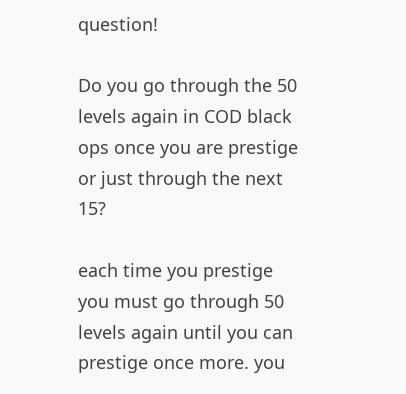question!

Do you go through the 50 levels again in COD black ops once you are prestige or just through the next 15?

each time you prestige you must go through 50 levels again until you can prestige once more. you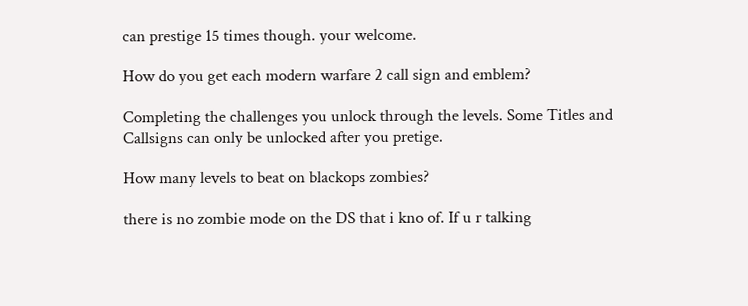can prestige 15 times though. your welcome.

How do you get each modern warfare 2 call sign and emblem?

Completing the challenges you unlock through the levels. Some Titles and Callsigns can only be unlocked after you pretige.

How many levels to beat on blackops zombies?

there is no zombie mode on the DS that i kno of. If u r talking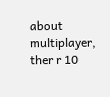about multiplayer, ther r 10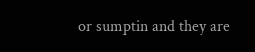or sumptin and they are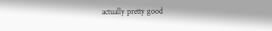actually pretty good